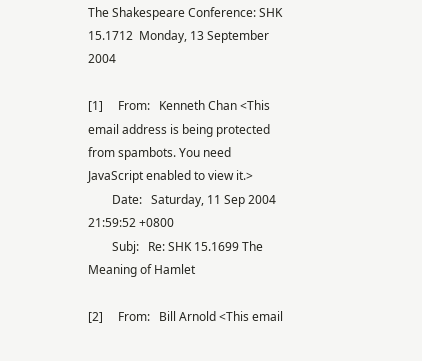The Shakespeare Conference: SHK 15.1712  Monday, 13 September 2004

[1]     From:   Kenneth Chan <This email address is being protected from spambots. You need JavaScript enabled to view it.>
        Date:   Saturday, 11 Sep 2004 21:59:52 +0800
        Subj:   Re: SHK 15.1699 The Meaning of Hamlet

[2]     From:   Bill Arnold <This email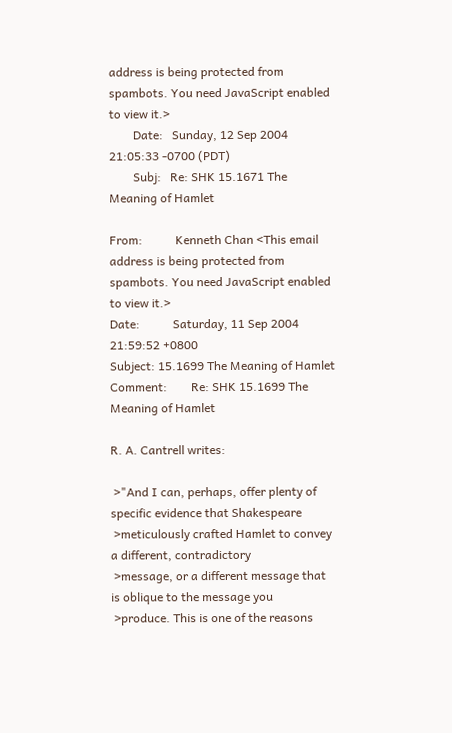address is being protected from spambots. You need JavaScript enabled to view it.>
        Date:   Sunday, 12 Sep 2004 21:05:33 -0700 (PDT)
        Subj:   Re: SHK 15.1671 The Meaning of Hamlet

From:           Kenneth Chan <This email address is being protected from spambots. You need JavaScript enabled to view it.>
Date:           Saturday, 11 Sep 2004 21:59:52 +0800
Subject: 15.1699 The Meaning of Hamlet
Comment:        Re: SHK 15.1699 The Meaning of Hamlet

R. A. Cantrell writes:

 >"And I can, perhaps, offer plenty of specific evidence that Shakespeare
 >meticulously crafted Hamlet to convey a different, contradictory
 >message, or a different message that is oblique to the message you
 >produce. This is one of the reasons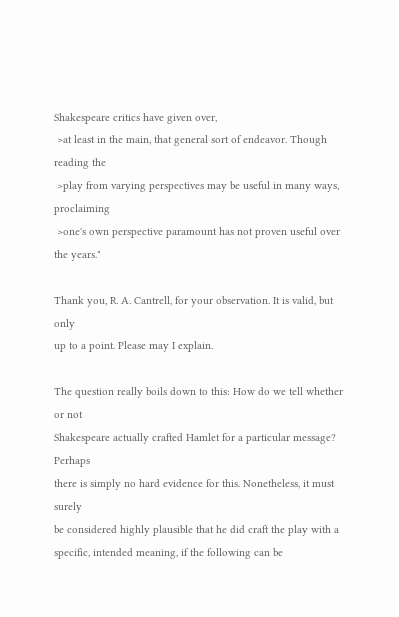Shakespeare critics have given over,
 >at least in the main, that general sort of endeavor. Though reading the
 >play from varying perspectives may be useful in many ways, proclaiming
 >one's own perspective paramount has not proven useful over the years."

Thank you, R. A. Cantrell, for your observation. It is valid, but only
up to a point. Please may I explain.

The question really boils down to this: How do we tell whether or not
Shakespeare actually crafted Hamlet for a particular message? Perhaps
there is simply no hard evidence for this. Nonetheless, it must surely
be considered highly plausible that he did craft the play with a
specific, intended meaning, if the following can be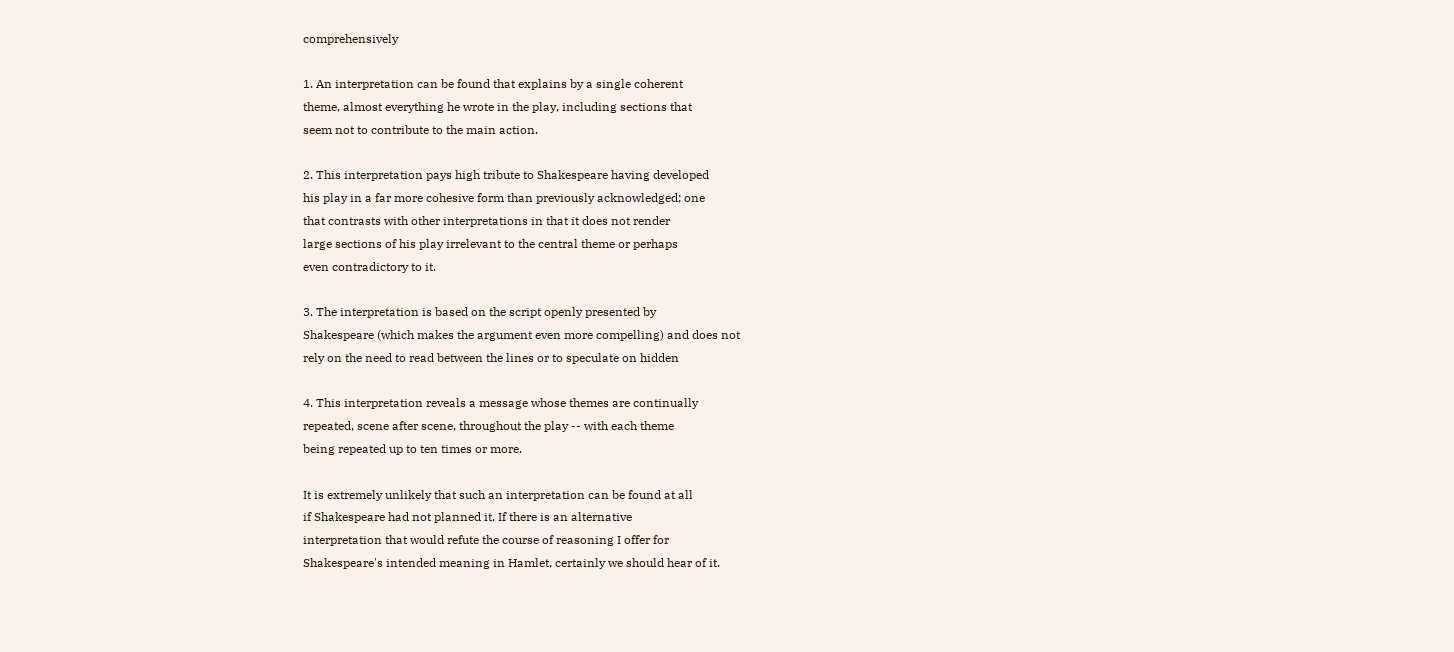comprehensively

1. An interpretation can be found that explains by a single coherent
theme, almost everything he wrote in the play, including sections that
seem not to contribute to the main action.

2. This interpretation pays high tribute to Shakespeare having developed
his play in a far more cohesive form than previously acknowledged; one
that contrasts with other interpretations in that it does not render
large sections of his play irrelevant to the central theme or perhaps
even contradictory to it.

3. The interpretation is based on the script openly presented by
Shakespeare (which makes the argument even more compelling) and does not
rely on the need to read between the lines or to speculate on hidden

4. This interpretation reveals a message whose themes are continually
repeated, scene after scene, throughout the play -- with each theme
being repeated up to ten times or more.

It is extremely unlikely that such an interpretation can be found at all
if Shakespeare had not planned it. If there is an alternative
interpretation that would refute the course of reasoning I offer for
Shakespeare's intended meaning in Hamlet, certainly we should hear of it.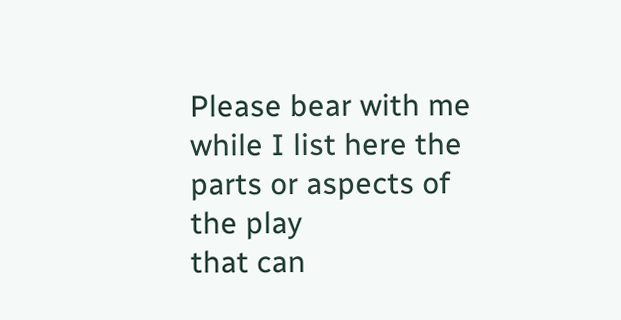Please bear with me while I list here the parts or aspects of the play
that can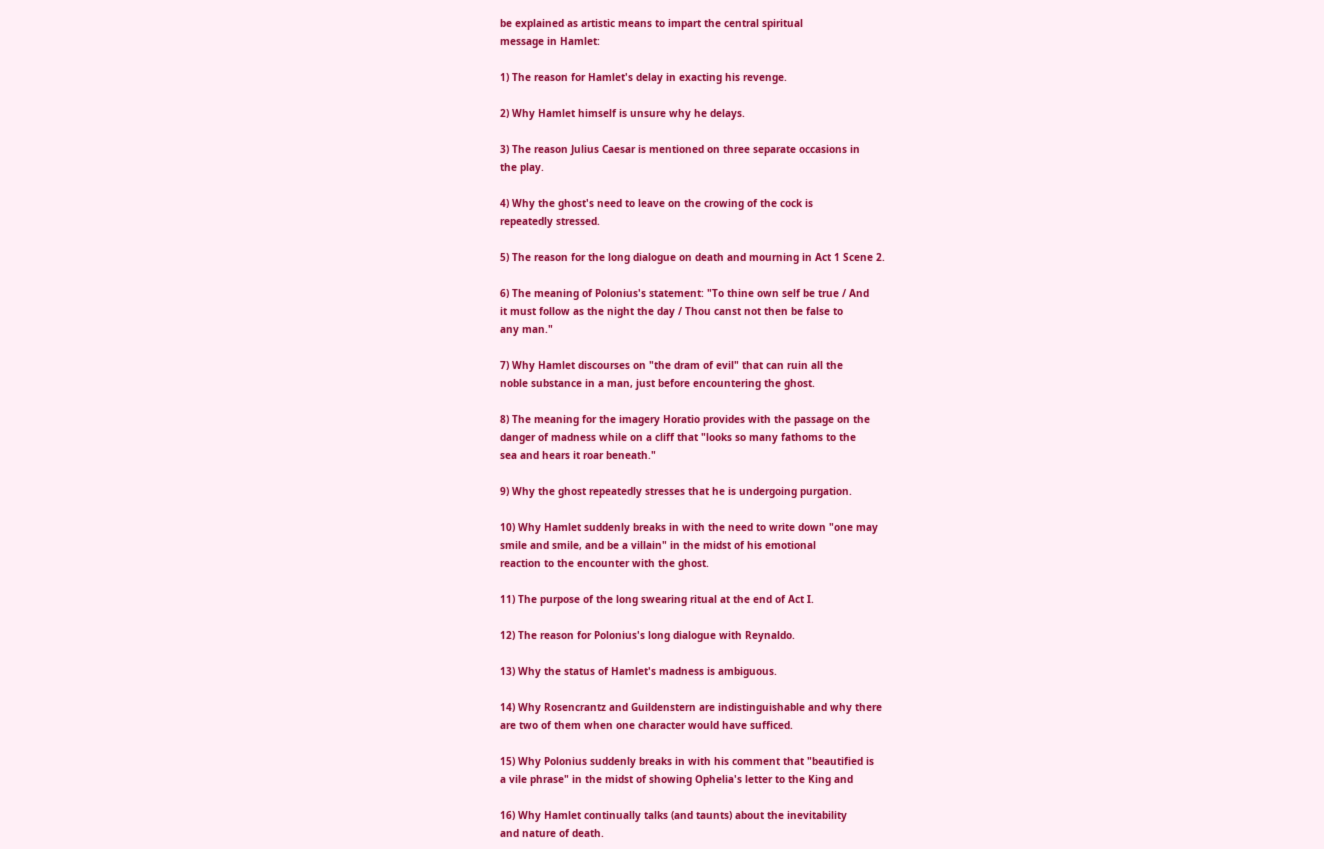be explained as artistic means to impart the central spiritual
message in Hamlet:

1) The reason for Hamlet's delay in exacting his revenge.

2) Why Hamlet himself is unsure why he delays.

3) The reason Julius Caesar is mentioned on three separate occasions in
the play.

4) Why the ghost's need to leave on the crowing of the cock is
repeatedly stressed.

5) The reason for the long dialogue on death and mourning in Act 1 Scene 2.

6) The meaning of Polonius's statement: "To thine own self be true / And
it must follow as the night the day / Thou canst not then be false to
any man."

7) Why Hamlet discourses on "the dram of evil" that can ruin all the
noble substance in a man, just before encountering the ghost.

8) The meaning for the imagery Horatio provides with the passage on the
danger of madness while on a cliff that "looks so many fathoms to the
sea and hears it roar beneath."

9) Why the ghost repeatedly stresses that he is undergoing purgation.

10) Why Hamlet suddenly breaks in with the need to write down "one may
smile and smile, and be a villain" in the midst of his emotional
reaction to the encounter with the ghost.

11) The purpose of the long swearing ritual at the end of Act I.

12) The reason for Polonius's long dialogue with Reynaldo.

13) Why the status of Hamlet's madness is ambiguous.

14) Why Rosencrantz and Guildenstern are indistinguishable and why there
are two of them when one character would have sufficed.

15) Why Polonius suddenly breaks in with his comment that "beautified is
a vile phrase" in the midst of showing Ophelia's letter to the King and

16) Why Hamlet continually talks (and taunts) about the inevitability
and nature of death.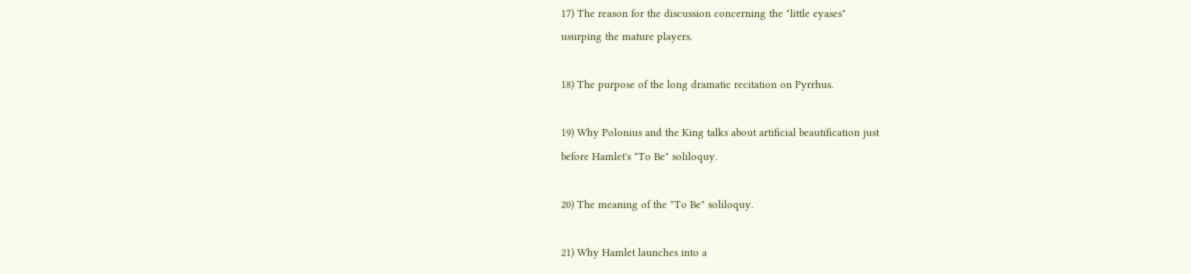17) The reason for the discussion concerning the "little eyases"
usurping the mature players.

18) The purpose of the long dramatic recitation on Pyrrhus.

19) Why Polonius and the King talks about artificial beautification just
before Hamlet's "To Be" soliloquy.

20) The meaning of the "To Be" soliloquy.

21) Why Hamlet launches into a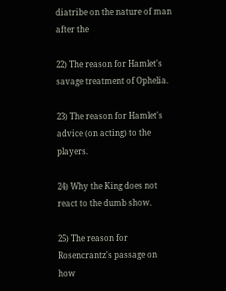diatribe on the nature of man after the

22) The reason for Hamlet's savage treatment of Ophelia.

23) The reason for Hamlet's advice (on acting) to the players.

24) Why the King does not react to the dumb show.

25) The reason for Rosencrantz's passage on how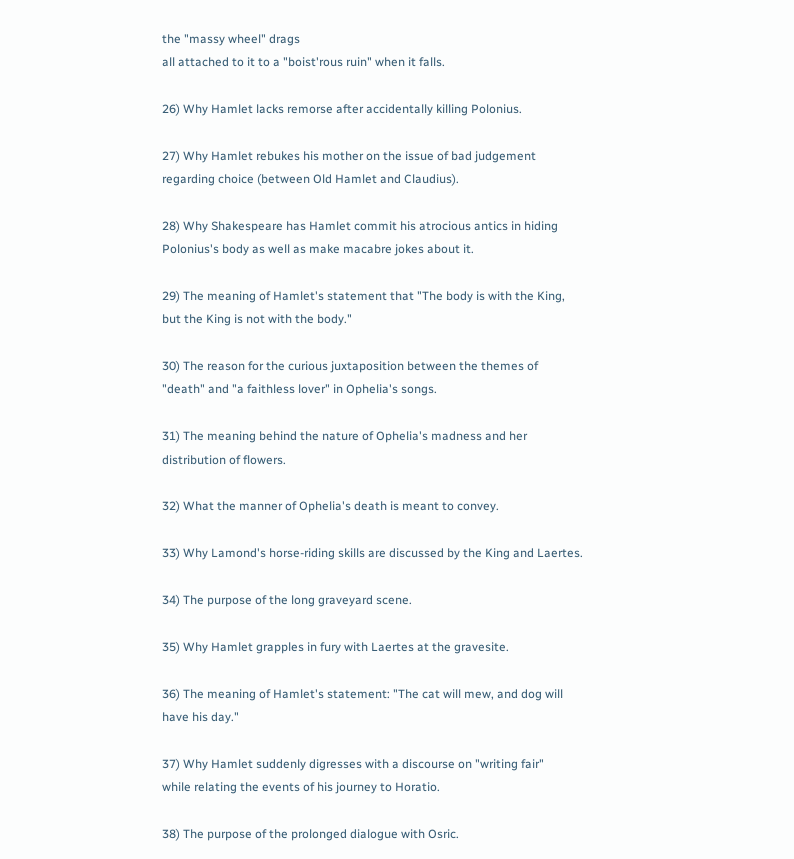the "massy wheel" drags
all attached to it to a "boist'rous ruin" when it falls.

26) Why Hamlet lacks remorse after accidentally killing Polonius.

27) Why Hamlet rebukes his mother on the issue of bad judgement
regarding choice (between Old Hamlet and Claudius).

28) Why Shakespeare has Hamlet commit his atrocious antics in hiding
Polonius's body as well as make macabre jokes about it.

29) The meaning of Hamlet's statement that "The body is with the King,
but the King is not with the body."

30) The reason for the curious juxtaposition between the themes of
"death" and "a faithless lover" in Ophelia's songs.

31) The meaning behind the nature of Ophelia's madness and her
distribution of flowers.

32) What the manner of Ophelia's death is meant to convey.

33) Why Lamond's horse-riding skills are discussed by the King and Laertes.

34) The purpose of the long graveyard scene.

35) Why Hamlet grapples in fury with Laertes at the gravesite.

36) The meaning of Hamlet's statement: "The cat will mew, and dog will
have his day."

37) Why Hamlet suddenly digresses with a discourse on "writing fair"
while relating the events of his journey to Horatio.

38) The purpose of the prolonged dialogue with Osric.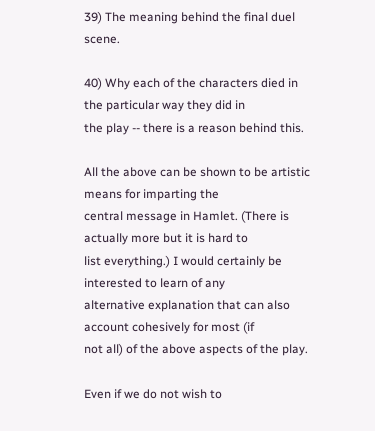39) The meaning behind the final duel scene.

40) Why each of the characters died in the particular way they did in
the play -- there is a reason behind this.

All the above can be shown to be artistic means for imparting the
central message in Hamlet. (There is actually more but it is hard to
list everything.) I would certainly be interested to learn of any
alternative explanation that can also account cohesively for most (if
not all) of the above aspects of the play.

Even if we do not wish to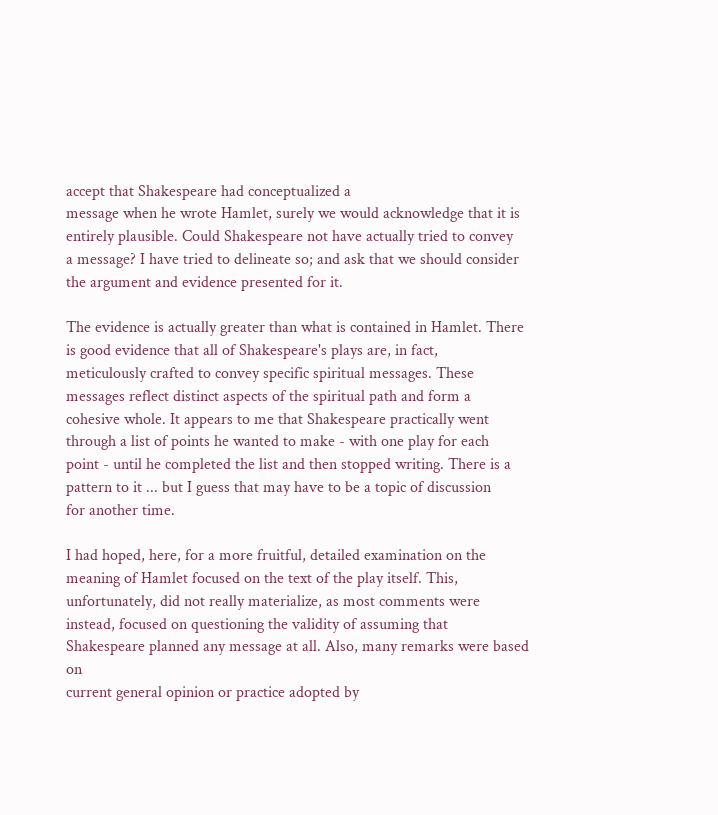accept that Shakespeare had conceptualized a
message when he wrote Hamlet, surely we would acknowledge that it is
entirely plausible. Could Shakespeare not have actually tried to convey
a message? I have tried to delineate so; and ask that we should consider
the argument and evidence presented for it.

The evidence is actually greater than what is contained in Hamlet. There
is good evidence that all of Shakespeare's plays are, in fact,
meticulously crafted to convey specific spiritual messages. These
messages reflect distinct aspects of the spiritual path and form a
cohesive whole. It appears to me that Shakespeare practically went
through a list of points he wanted to make - with one play for each
point - until he completed the list and then stopped writing. There is a
pattern to it ... but I guess that may have to be a topic of discussion
for another time.

I had hoped, here, for a more fruitful, detailed examination on the
meaning of Hamlet focused on the text of the play itself. This,
unfortunately, did not really materialize, as most comments were
instead, focused on questioning the validity of assuming that
Shakespeare planned any message at all. Also, many remarks were based on
current general opinion or practice adopted by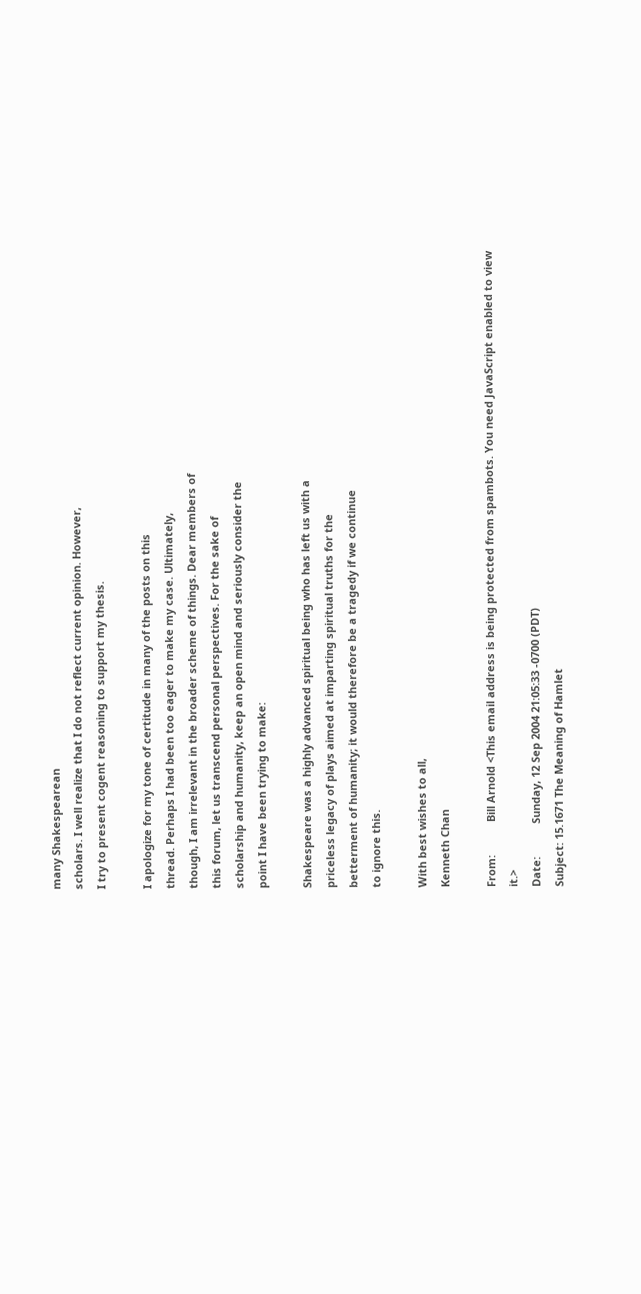many Shakespearean
scholars. I well realize that I do not reflect current opinion. However,
I try to present cogent reasoning to support my thesis.

I apologize for my tone of certitude in many of the posts on this
thread. Perhaps I had been too eager to make my case. Ultimately,
though, I am irrelevant in the broader scheme of things. Dear members of
this forum, let us transcend personal perspectives. For the sake of
scholarship and humanity, keep an open mind and seriously consider the
point I have been trying to make:

Shakespeare was a highly advanced spiritual being who has left us with a
priceless legacy of plays aimed at imparting spiritual truths for the
betterment of humanity; it would therefore be a tragedy if we continue
to ignore this.

With best wishes to all,
Kenneth Chan

From:           Bill Arnold <This email address is being protected from spambots. You need JavaScript enabled to view it.>
Date:           Sunday, 12 Sep 2004 21:05:33 -0700 (PDT)
Subject: 15.1671 The Meaning of Hamlet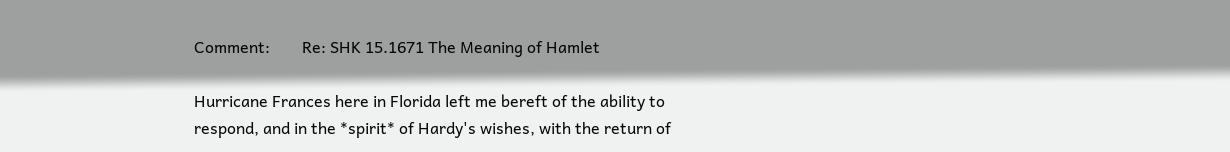Comment:        Re: SHK 15.1671 The Meaning of Hamlet

Hurricane Frances here in Florida left me bereft of the ability to
respond, and in the *spirit* of Hardy's wishes, with the return of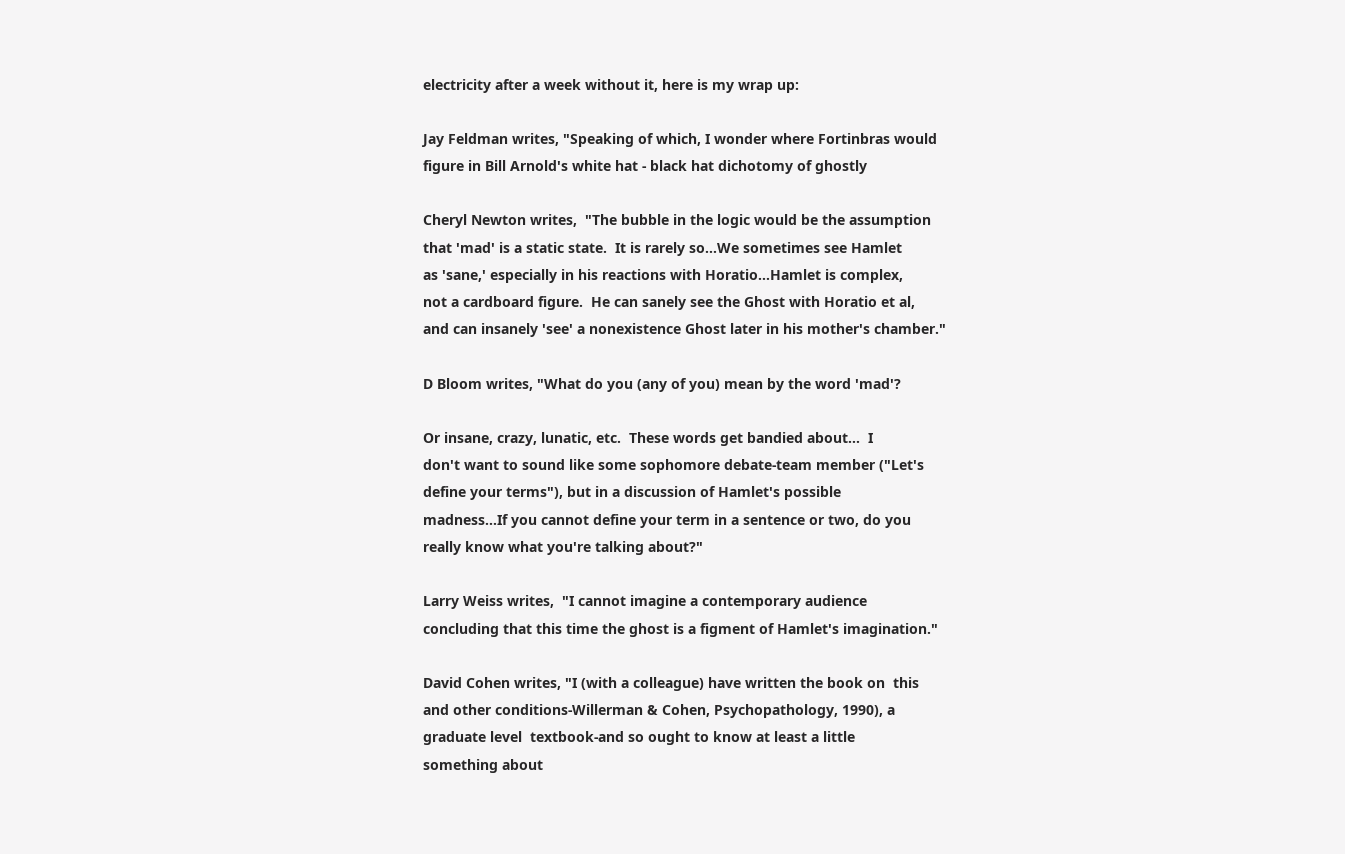electricity after a week without it, here is my wrap up:

Jay Feldman writes, "Speaking of which, I wonder where Fortinbras would
figure in Bill Arnold's white hat - black hat dichotomy of ghostly

Cheryl Newton writes,  "The bubble in the logic would be the assumption
that 'mad' is a static state.  It is rarely so...We sometimes see Hamlet
as 'sane,' especially in his reactions with Horatio...Hamlet is complex,
not a cardboard figure.  He can sanely see the Ghost with Horatio et al,
and can insanely 'see' a nonexistence Ghost later in his mother's chamber."

D Bloom writes, "What do you (any of you) mean by the word 'mad'?

Or insane, crazy, lunatic, etc.  These words get bandied about...  I
don't want to sound like some sophomore debate-team member ("Let's
define your terms"), but in a discussion of Hamlet's possible
madness...If you cannot define your term in a sentence or two, do you
really know what you're talking about?"

Larry Weiss writes,  "I cannot imagine a contemporary audience
concluding that this time the ghost is a figment of Hamlet's imagination."

David Cohen writes, "I (with a colleague) have written the book on  this
and other conditions-Willerman & Cohen, Psychopathology, 1990), a
graduate level  textbook-and so ought to know at least a little
something about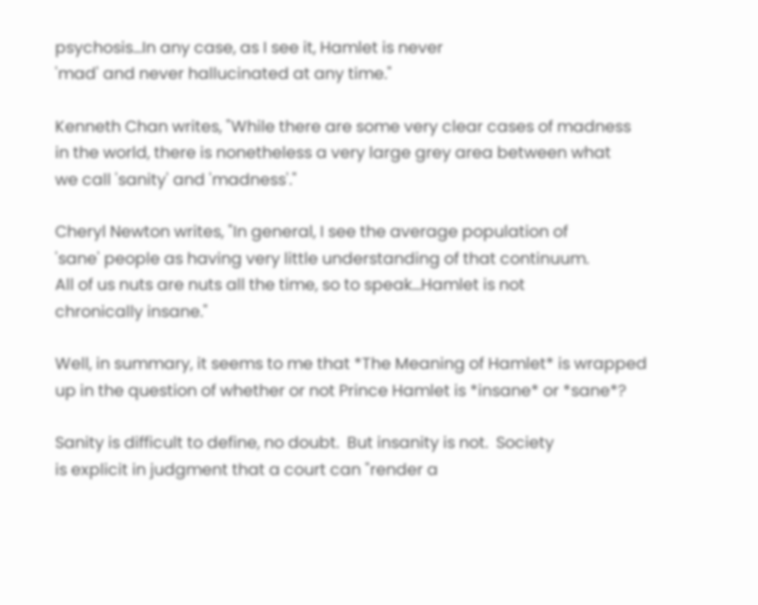psychosis...In any case, as I see it, Hamlet is never
'mad' and never hallucinated at any time."

Kenneth Chan writes, "While there are some very clear cases of madness
in the world, there is nonetheless a very large grey area between what
we call 'sanity' and 'madness'."

Cheryl Newton writes, "In general, I see the average population of
'sane' people as having very little understanding of that continuum.
All of us nuts are nuts all the time, so to speak...Hamlet is not
chronically insane."

Well, in summary, it seems to me that *The Meaning of Hamlet* is wrapped
up in the question of whether or not Prince Hamlet is *insane* or *sane*?

Sanity is difficult to define, no doubt.  But insanity is not.  Society
is explicit in judgment that a court can "render a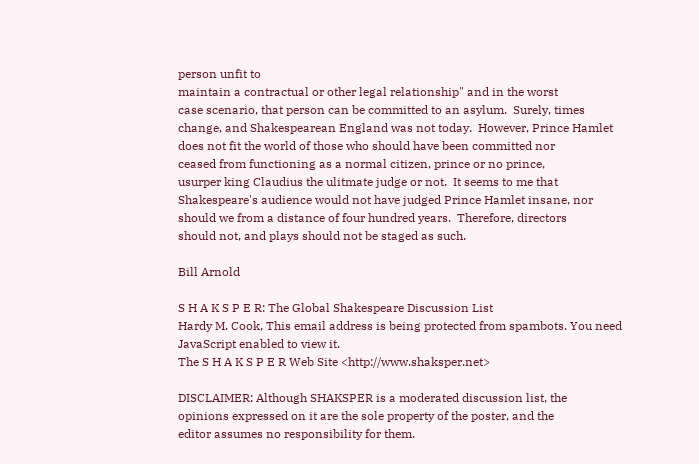person unfit to
maintain a contractual or other legal relationship" and in the worst
case scenario, that person can be committed to an asylum.  Surely, times
change, and Shakespearean England was not today.  However, Prince Hamlet
does not fit the world of those who should have been committed nor
ceased from functioning as a normal citizen, prince or no prince,
usurper king Claudius the ulitmate judge or not.  It seems to me that
Shakespeare's audience would not have judged Prince Hamlet insane, nor
should we from a distance of four hundred years.  Therefore, directors
should not, and plays should not be staged as such.

Bill Arnold

S H A K S P E R: The Global Shakespeare Discussion List
Hardy M. Cook, This email address is being protected from spambots. You need JavaScript enabled to view it.
The S H A K S P E R Web Site <http://www.shaksper.net>

DISCLAIMER: Although SHAKSPER is a moderated discussion list, the
opinions expressed on it are the sole property of the poster, and the
editor assumes no responsibility for them.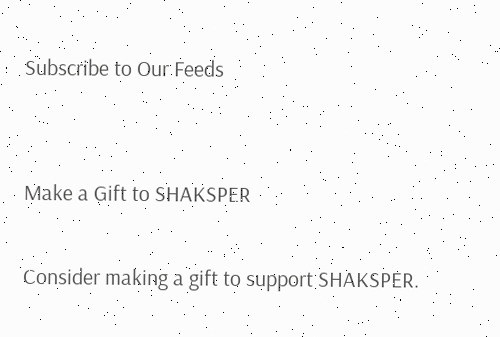Subscribe to Our Feeds


Make a Gift to SHAKSPER

Consider making a gift to support SHAKSPER.